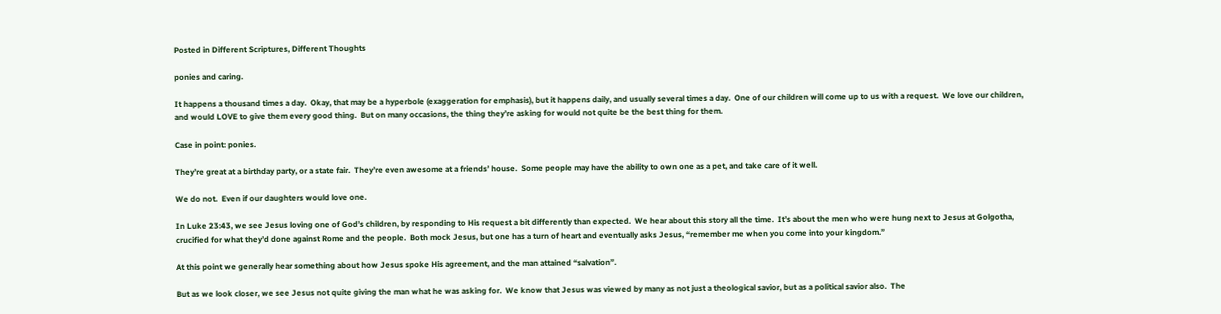Posted in Different Scriptures, Different Thoughts

ponies and caring.

It happens a thousand times a day.  Okay, that may be a hyperbole (exaggeration for emphasis), but it happens daily, and usually several times a day.  One of our children will come up to us with a request.  We love our children, and would LOVE to give them every good thing.  But on many occasions, the thing they’re asking for would not quite be the best thing for them.

Case in point: ponies.

They’re great at a birthday party, or a state fair.  They’re even awesome at a friends’ house.  Some people may have the ability to own one as a pet, and take care of it well.

We do not.  Even if our daughters would love one.

In Luke 23:43, we see Jesus loving one of God’s children, by responding to His request a bit differently than expected.  We hear about this story all the time.  It’s about the men who were hung next to Jesus at Golgotha, crucified for what they’d done against Rome and the people.  Both mock Jesus, but one has a turn of heart and eventually asks Jesus, “remember me when you come into your kingdom.”

At this point we generally hear something about how Jesus spoke His agreement, and the man attained “salvation”.

But as we look closer, we see Jesus not quite giving the man what he was asking for.  We know that Jesus was viewed by many as not just a theological savior, but as a political savior also.  The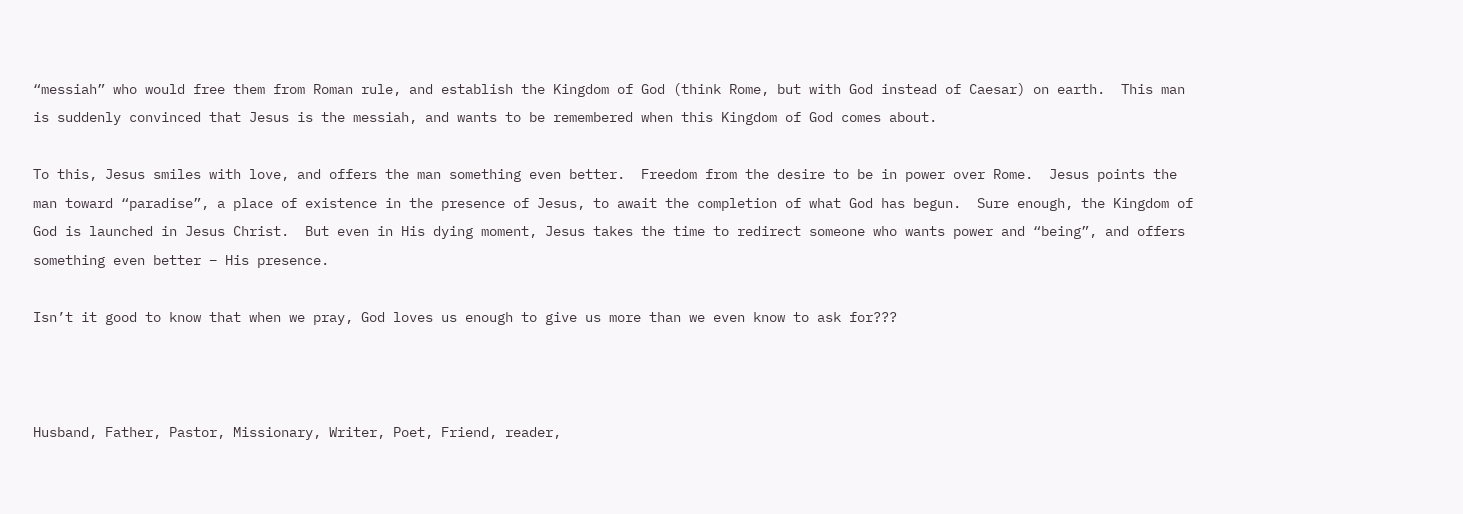“messiah” who would free them from Roman rule, and establish the Kingdom of God (think Rome, but with God instead of Caesar) on earth.  This man is suddenly convinced that Jesus is the messiah, and wants to be remembered when this Kingdom of God comes about.

To this, Jesus smiles with love, and offers the man something even better.  Freedom from the desire to be in power over Rome.  Jesus points the man toward “paradise”, a place of existence in the presence of Jesus, to await the completion of what God has begun.  Sure enough, the Kingdom of God is launched in Jesus Christ.  But even in His dying moment, Jesus takes the time to redirect someone who wants power and “being”, and offers something even better – His presence.

Isn’t it good to know that when we pray, God loves us enough to give us more than we even know to ask for???



Husband, Father, Pastor, Missionary, Writer, Poet, Friend, reader,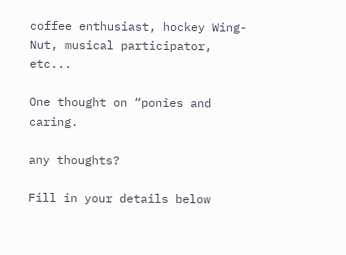coffee enthusiast, hockey Wing-Nut, musical participator, etc...

One thought on “ponies and caring.

any thoughts?

Fill in your details below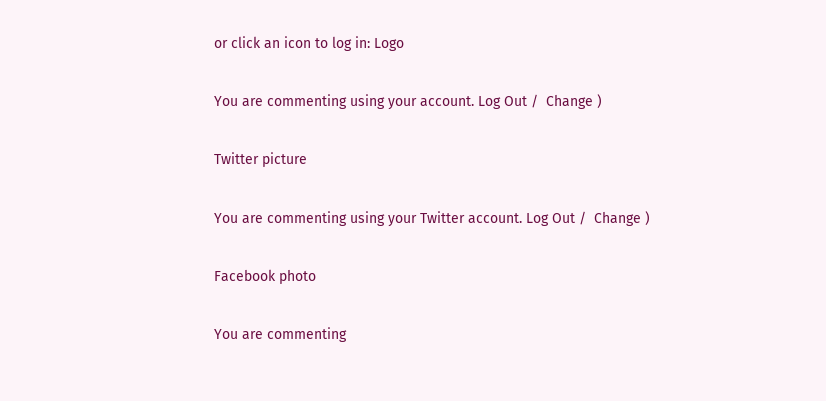or click an icon to log in: Logo

You are commenting using your account. Log Out /  Change )

Twitter picture

You are commenting using your Twitter account. Log Out /  Change )

Facebook photo

You are commenting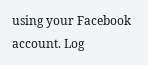using your Facebook account. Log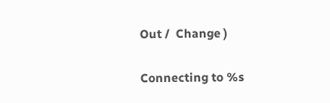Out /  Change )

Connecting to %s